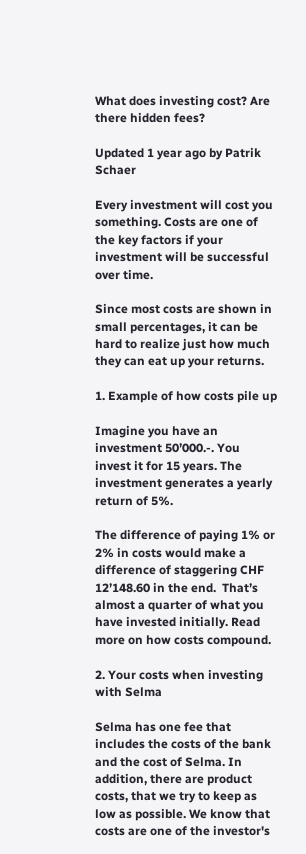What does investing cost? Are there hidden fees?

Updated 1 year ago by Patrik Schaer

Every investment will cost you something. Costs are one of the key factors if your investment will be successful over time.

Since most costs are shown in small percentages, it can be hard to realize just how much they can eat up your returns.

1. Example of how costs pile up

Imagine you have an investment 50’000.-. You invest it for 15 years. The investment generates a yearly return of 5%.

The difference of paying 1% or 2% in costs would make a difference of staggering CHF 12’148.60 in the end.  That’s almost a quarter of what you have invested initially. Read more on how costs compound.

2. Your costs when investing with Selma

Selma has one fee that includes the costs of the bank and the cost of Selma. In addition, there are product costs, that we try to keep as low as possible. We know that costs are one of the investor's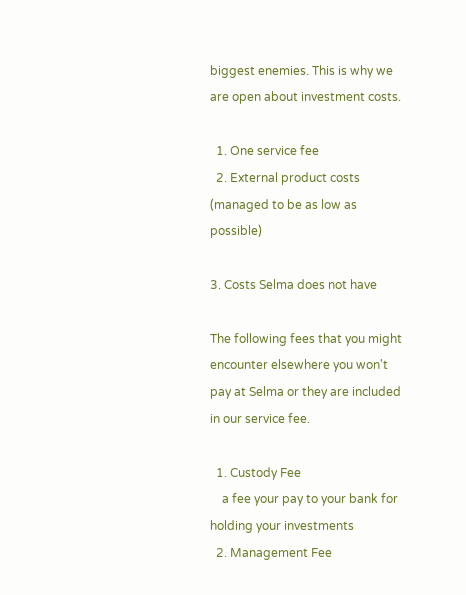biggest enemies. This is why we are open about investment costs.

  1. One service fee
  2. External product costs (managed to be as low as possible)

3. Costs Selma does not have

The following fees that you might encounter elsewhere you won't pay at Selma or they are included in our service fee.

  1. Custody Fee
    a fee your pay to your bank for holding your investments
  2. Management Fee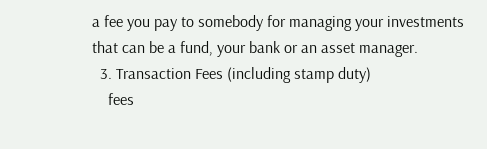a fee you pay to somebody for managing your investments that can be a fund, your bank or an asset manager.
  3. Transaction Fees (including stamp duty)
    fees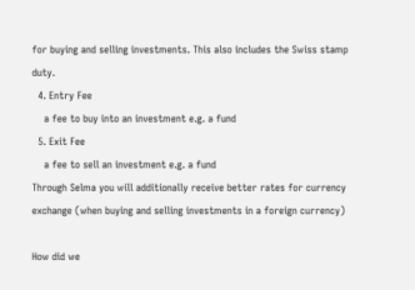for buying and selling investments. This also includes the Swiss stamp duty.
  4. Entry Fee
    a fee to buy into an investment e.g. a fund
  5. Exit Fee
    a fee to sell an investment e.g. a fund
Through Selma you will additionally receive better rates for currency exchange (when buying and selling investments in a foreign currency)

How did we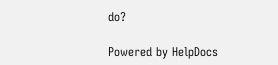do?

Powered by HelpDocs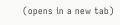(opens in a new tab)